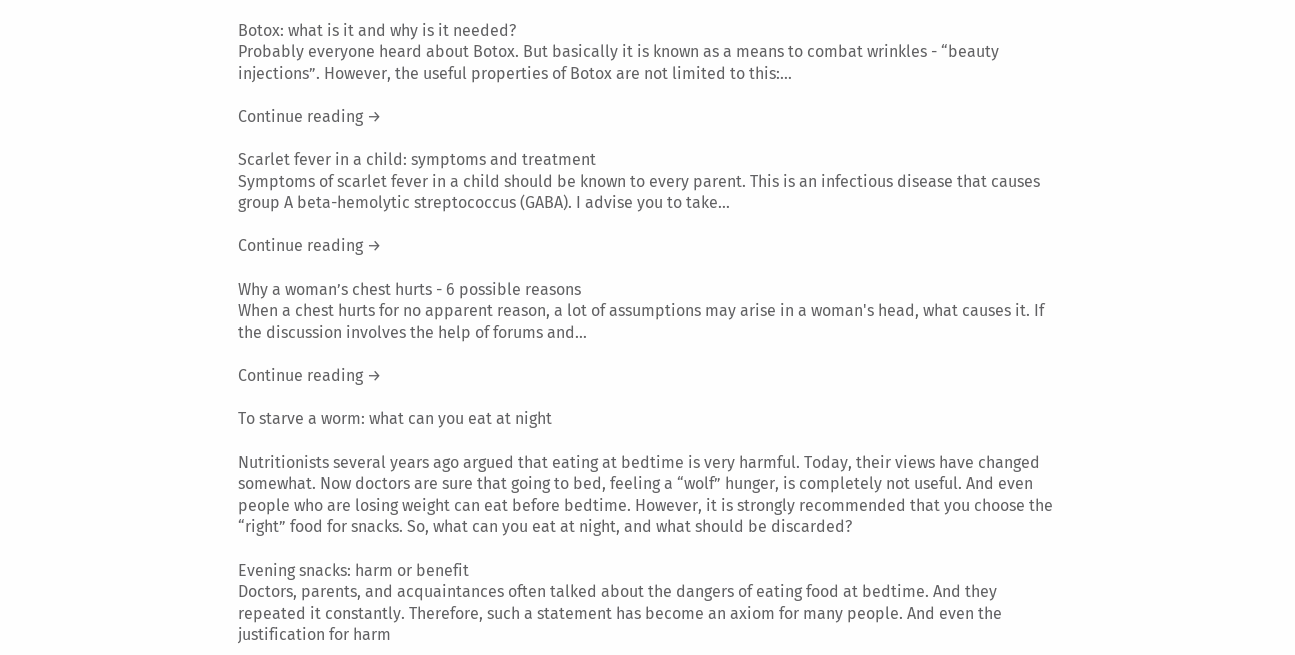Botox: what is it and why is it needed?
Probably everyone heard about Botox. But basically it is known as a means to combat wrinkles - “beauty injections”. However, the useful properties of Botox are not limited to this:…

Continue reading →

Scarlet fever in a child: symptoms and treatment
Symptoms of scarlet fever in a child should be known to every parent. This is an infectious disease that causes group A beta-hemolytic streptococcus (GABA). I advise you to take…

Continue reading →

Why a woman’s chest hurts - 6 possible reasons
When a chest hurts for no apparent reason, a lot of assumptions may arise in a woman's head, what causes it. If the discussion involves the help of forums and…

Continue reading →

To starve a worm: what can you eat at night

Nutritionists several years ago argued that eating at bedtime is very harmful. Today, their views have changed somewhat. Now doctors are sure that going to bed, feeling a “wolf” hunger, is completely not useful. And even people who are losing weight can eat before bedtime. However, it is strongly recommended that you choose the “right” food for snacks. So, what can you eat at night, and what should be discarded?

Evening snacks: harm or benefit
Doctors, parents, and acquaintances often talked about the dangers of eating food at bedtime. And they repeated it constantly. Therefore, such a statement has become an axiom for many people. And even the justification for harm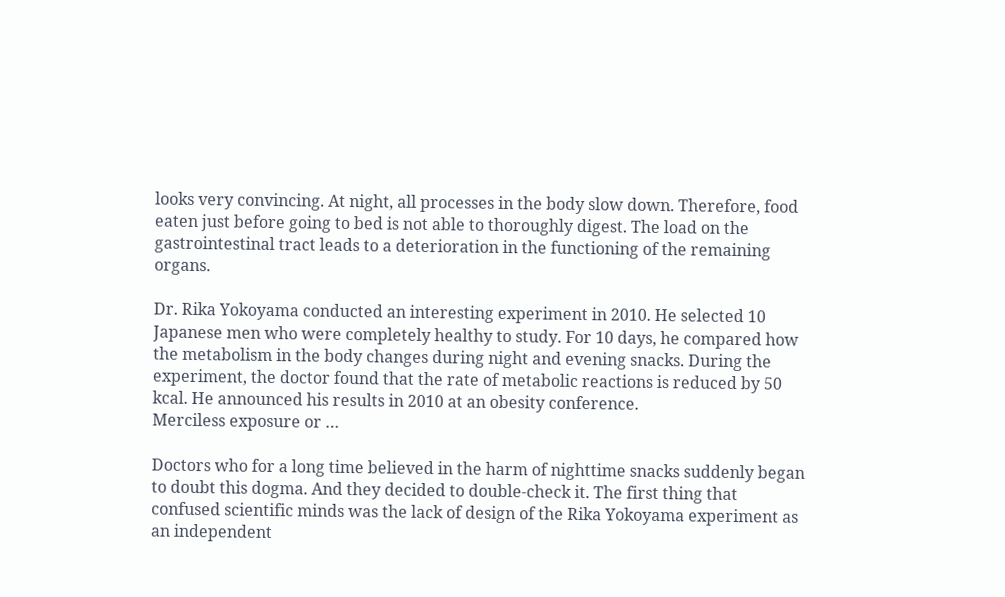looks very convincing. At night, all processes in the body slow down. Therefore, food eaten just before going to bed is not able to thoroughly digest. The load on the gastrointestinal tract leads to a deterioration in the functioning of the remaining organs.

Dr. Rika Yokoyama conducted an interesting experiment in 2010. He selected 10 Japanese men who were completely healthy to study. For 10 days, he compared how the metabolism in the body changes during night and evening snacks. During the experiment, the doctor found that the rate of metabolic reactions is reduced by 50 kcal. He announced his results in 2010 at an obesity conference.
Merciless exposure or …

Doctors who for a long time believed in the harm of nighttime snacks suddenly began to doubt this dogma. And they decided to double-check it. The first thing that confused scientific minds was the lack of design of the Rika Yokoyama experiment as an independent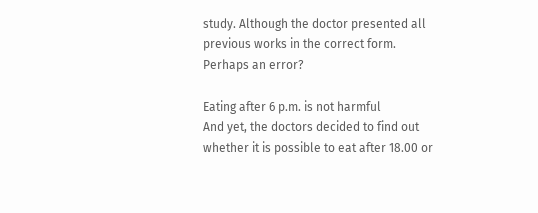study. Although the doctor presented all previous works in the correct form. Perhaps an error?

Eating after 6 p.m. is not harmful
And yet, the doctors decided to find out whether it is possible to eat after 18.00 or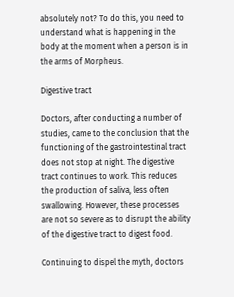absolutely not? To do this, you need to understand what is happening in the body at the moment when a person is in the arms of Morpheus.

Digestive tract

Doctors, after conducting a number of studies, came to the conclusion that the functioning of the gastrointestinal tract does not stop at night. The digestive tract continues to work. This reduces the production of saliva, less often swallowing. However, these processes are not so severe as to disrupt the ability of the digestive tract to digest food.

Continuing to dispel the myth, doctors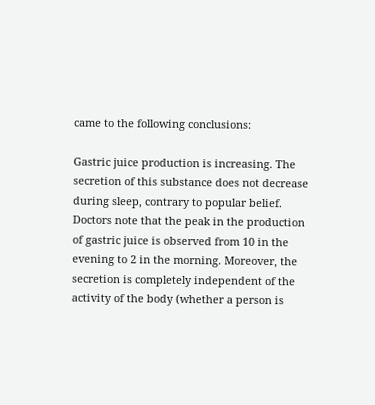came to the following conclusions:

Gastric juice production is increasing. The secretion of this substance does not decrease during sleep, contrary to popular belief. Doctors note that the peak in the production of gastric juice is observed from 10 in the evening to 2 in the morning. Moreover, the secretion is completely independent of the activity of the body (whether a person is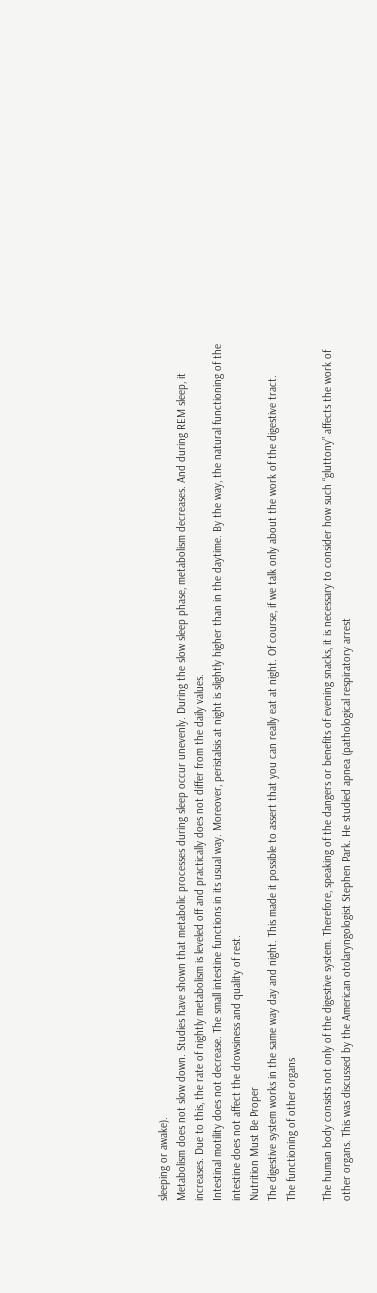sleeping or awake).
Metabolism does not slow down. Studies have shown that metabolic processes during sleep occur unevenly. During the slow sleep phase, metabolism decreases. And during REM sleep, it increases. Due to this, the rate of nightly metabolism is leveled off and practically does not differ from the daily values.
Intestinal motility does not decrease. The small intestine functions in its usual way. Moreover, peristalsis at night is slightly higher than in the daytime. By the way, the natural functioning of the intestine does not affect the drowsiness and quality of rest.
Nutrition Must Be Proper
The digestive system works in the same way day and night. This made it possible to assert that you can really eat at night. Of course, if we talk only about the work of the digestive tract.
The functioning of other organs

The human body consists not only of the digestive system. Therefore, speaking of the dangers or benefits of evening snacks, it is necessary to consider how such “gluttony” affects the work of other organs. This was discussed by the American otolaryngologist Stephen Park. He studied apnea (pathological respiratory arrest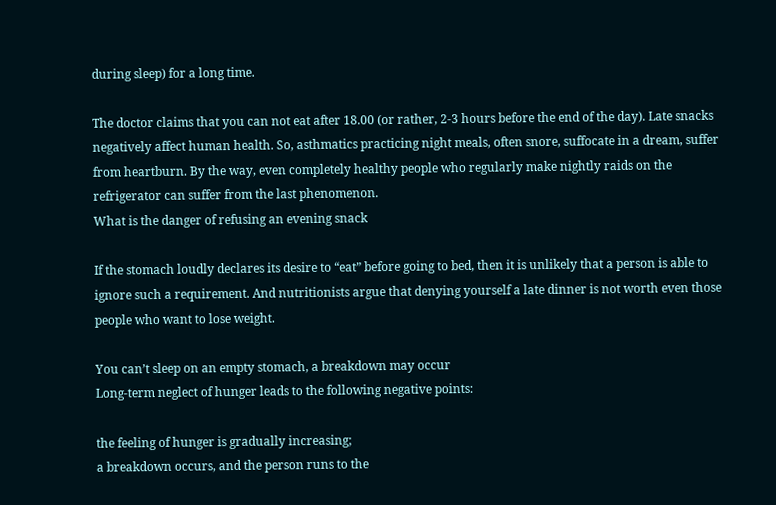during sleep) for a long time.

The doctor claims that you can not eat after 18.00 (or rather, 2-3 hours before the end of the day). Late snacks negatively affect human health. So, asthmatics practicing night meals, often snore, suffocate in a dream, suffer from heartburn. By the way, even completely healthy people who regularly make nightly raids on the refrigerator can suffer from the last phenomenon.
What is the danger of refusing an evening snack

If the stomach loudly declares its desire to “eat” before going to bed, then it is unlikely that a person is able to ignore such a requirement. And nutritionists argue that denying yourself a late dinner is not worth even those people who want to lose weight.

You can’t sleep on an empty stomach, a breakdown may occur
Long-term neglect of hunger leads to the following negative points:

the feeling of hunger is gradually increasing;
a breakdown occurs, and the person runs to the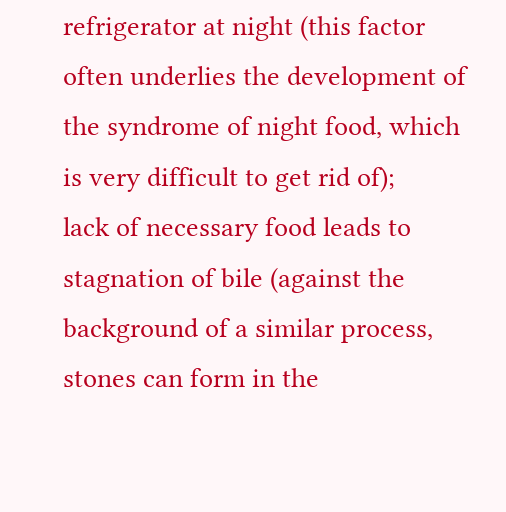refrigerator at night (this factor often underlies the development of the syndrome of night food, which is very difficult to get rid of);
lack of necessary food leads to stagnation of bile (against the background of a similar process, stones can form in the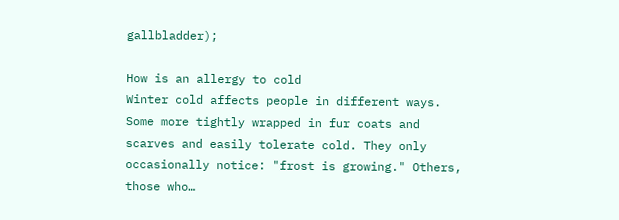gallbladder);

How is an allergy to cold
Winter cold affects people in different ways. Some more tightly wrapped in fur coats and scarves and easily tolerate cold. They only occasionally notice: "frost is growing." Others, those who…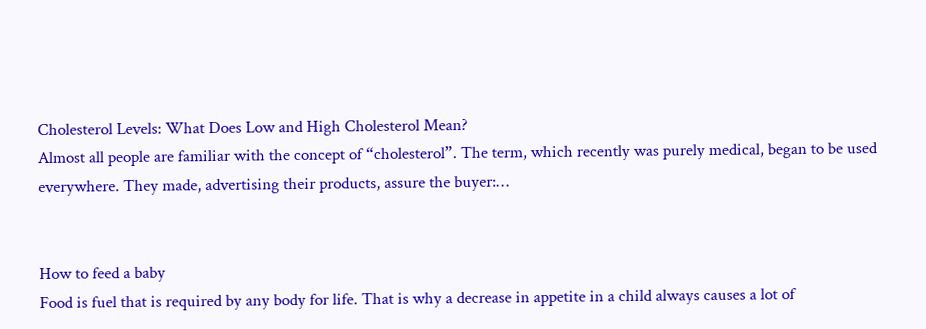Cholesterol Levels: What Does Low and High Cholesterol Mean?
Almost all people are familiar with the concept of “cholesterol”. The term, which recently was purely medical, began to be used everywhere. They made, advertising their products, assure the buyer:…


How to feed a baby
Food is fuel that is required by any body for life. That is why a decrease in appetite in a child always causes a lot of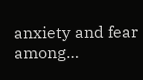anxiety and fear among…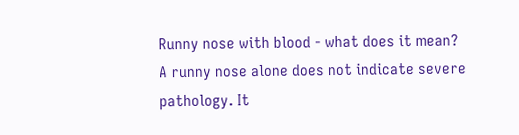Runny nose with blood - what does it mean?
A runny nose alone does not indicate severe pathology. It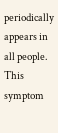periodically appears in all people. This symptom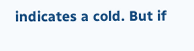indicates a cold. But if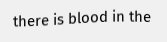there is blood in the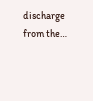discharge from the…